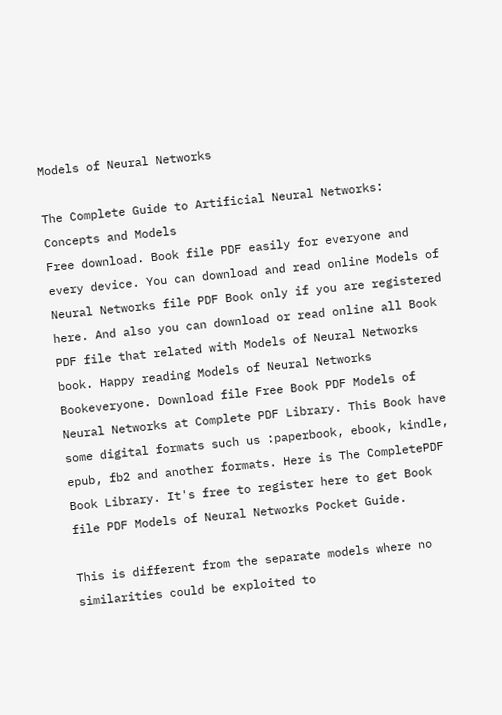Models of Neural Networks

The Complete Guide to Artificial Neural Networks: Concepts and Models
Free download. Book file PDF easily for everyone and every device. You can download and read online Models of Neural Networks file PDF Book only if you are registered here. And also you can download or read online all Book PDF file that related with Models of Neural Networks book. Happy reading Models of Neural Networks Bookeveryone. Download file Free Book PDF Models of Neural Networks at Complete PDF Library. This Book have some digital formats such us :paperbook, ebook, kindle, epub, fb2 and another formats. Here is The CompletePDF Book Library. It's free to register here to get Book file PDF Models of Neural Networks Pocket Guide.

This is different from the separate models where no similarities could be exploited to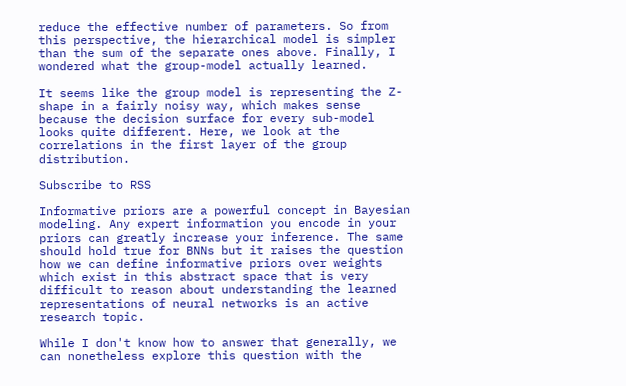reduce the effective number of parameters. So from this perspective, the hierarchical model is simpler than the sum of the separate ones above. Finally, I wondered what the group-model actually learned.

It seems like the group model is representing the Z-shape in a fairly noisy way, which makes sense because the decision surface for every sub-model looks quite different. Here, we look at the correlations in the first layer of the group distribution.

Subscribe to RSS

Informative priors are a powerful concept in Bayesian modeling. Any expert information you encode in your priors can greatly increase your inference. The same should hold true for BNNs but it raises the question how we can define informative priors over weights which exist in this abstract space that is very difficult to reason about understanding the learned representations of neural networks is an active research topic.

While I don't know how to answer that generally, we can nonetheless explore this question with the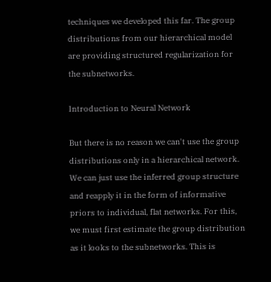techniques we developed this far. The group distributions from our hierarchical model are providing structured regularization for the subnetworks.

Introduction to Neural Network

But there is no reason we can't use the group distributions only in a hierarchical network. We can just use the inferred group structure and reapply it in the form of informative priors to individual, flat networks. For this, we must first estimate the group distribution as it looks to the subnetworks. This is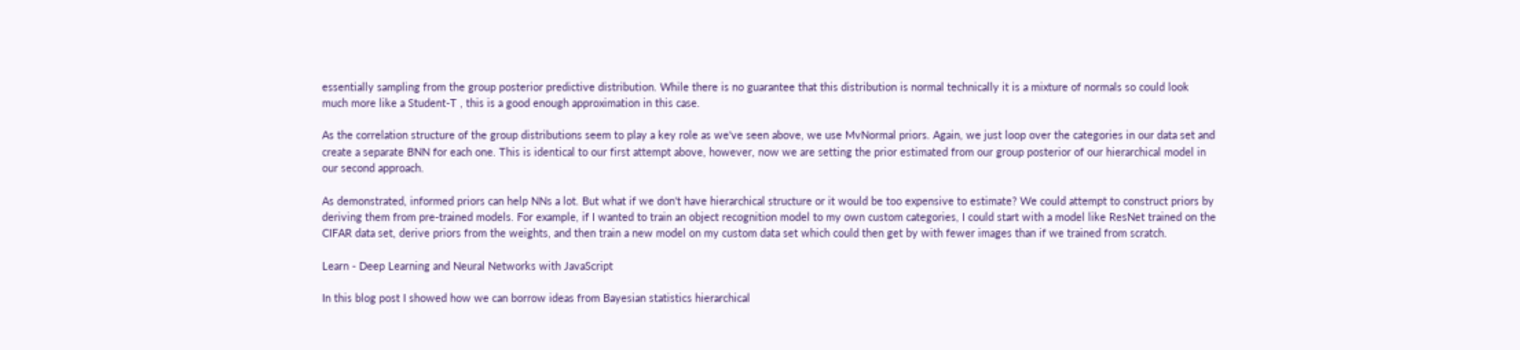essentially sampling from the group posterior predictive distribution. While there is no guarantee that this distribution is normal technically it is a mixture of normals so could look much more like a Student-T , this is a good enough approximation in this case.

As the correlation structure of the group distributions seem to play a key role as we've seen above, we use MvNormal priors. Again, we just loop over the categories in our data set and create a separate BNN for each one. This is identical to our first attempt above, however, now we are setting the prior estimated from our group posterior of our hierarchical model in our second approach.

As demonstrated, informed priors can help NNs a lot. But what if we don't have hierarchical structure or it would be too expensive to estimate? We could attempt to construct priors by deriving them from pre-trained models. For example, if I wanted to train an object recognition model to my own custom categories, I could start with a model like ResNet trained on the CIFAR data set, derive priors from the weights, and then train a new model on my custom data set which could then get by with fewer images than if we trained from scratch.

Learn - Deep Learning and Neural Networks with JavaScript

In this blog post I showed how we can borrow ideas from Bayesian statistics hierarchical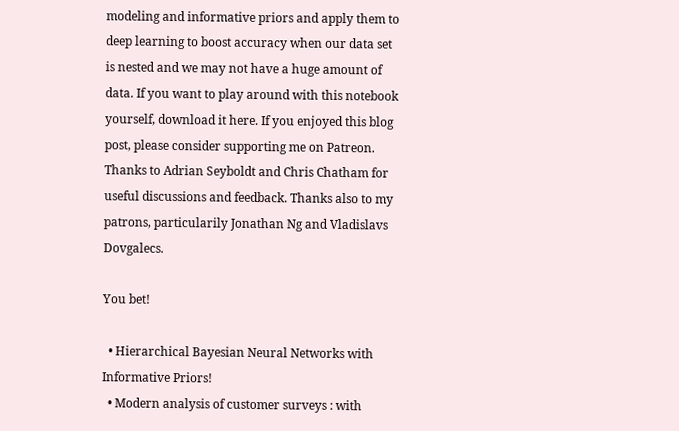modeling and informative priors and apply them to deep learning to boost accuracy when our data set is nested and we may not have a huge amount of data. If you want to play around with this notebook yourself, download it here. If you enjoyed this blog post, please consider supporting me on Patreon. Thanks to Adrian Seyboldt and Chris Chatham for useful discussions and feedback. Thanks also to my patrons, particularily Jonathan Ng and Vladislavs Dovgalecs.

You bet!

  • Hierarchical Bayesian Neural Networks with Informative Priors!
  • Modern analysis of customer surveys : with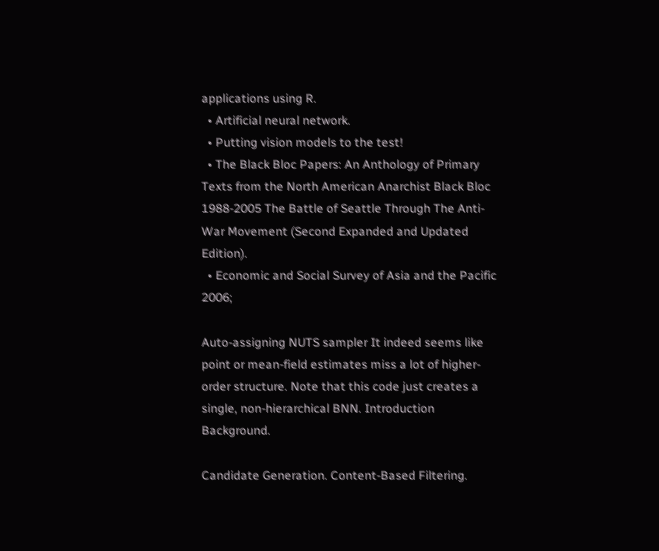applications using R.
  • Artificial neural network.
  • Putting vision models to the test!
  • The Black Bloc Papers: An Anthology of Primary Texts from the North American Anarchist Black Bloc 1988-2005 The Battle of Seattle Through The Anti-War Movement (Second Expanded and Updated Edition).
  • Economic and Social Survey of Asia and the Pacific 2006;

Auto-assigning NUTS sampler It indeed seems like point or mean-field estimates miss a lot of higher-order structure. Note that this code just creates a single, non-hierarchical BNN. Introduction Background.

Candidate Generation. Content-Based Filtering.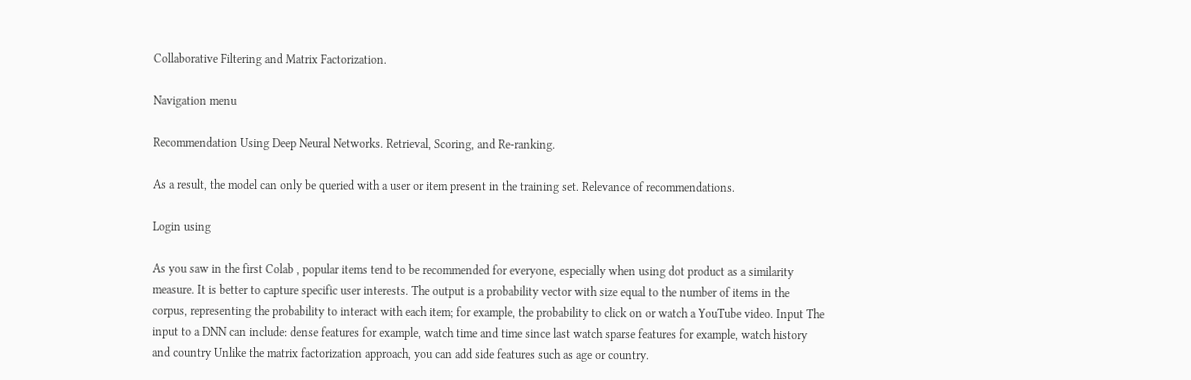Collaborative Filtering and Matrix Factorization.

Navigation menu

Recommendation Using Deep Neural Networks. Retrieval, Scoring, and Re-ranking.

As a result, the model can only be queried with a user or item present in the training set. Relevance of recommendations.

Login using

As you saw in the first Colab , popular items tend to be recommended for everyone, especially when using dot product as a similarity measure. It is better to capture specific user interests. The output is a probability vector with size equal to the number of items in the corpus, representing the probability to interact with each item; for example, the probability to click on or watch a YouTube video. Input The input to a DNN can include: dense features for example, watch time and time since last watch sparse features for example, watch history and country Unlike the matrix factorization approach, you can add side features such as age or country.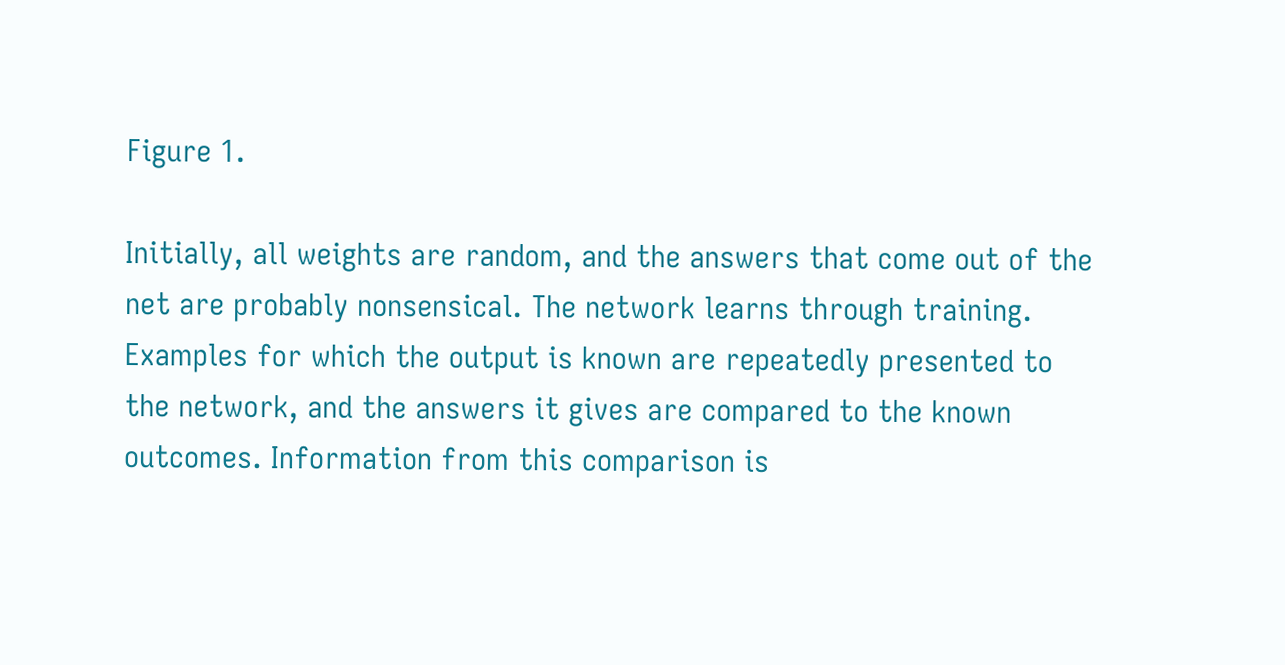Figure 1.

Initially, all weights are random, and the answers that come out of the net are probably nonsensical. The network learns through training. Examples for which the output is known are repeatedly presented to the network, and the answers it gives are compared to the known outcomes. Information from this comparison is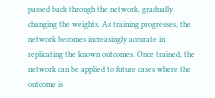passed back through the network, gradually changing the weights. As training progresses, the network becomes increasingly accurate in replicating the known outcomes. Once trained, the network can be applied to future cases where the outcome is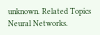unknown. Related Topics Neural Networks.